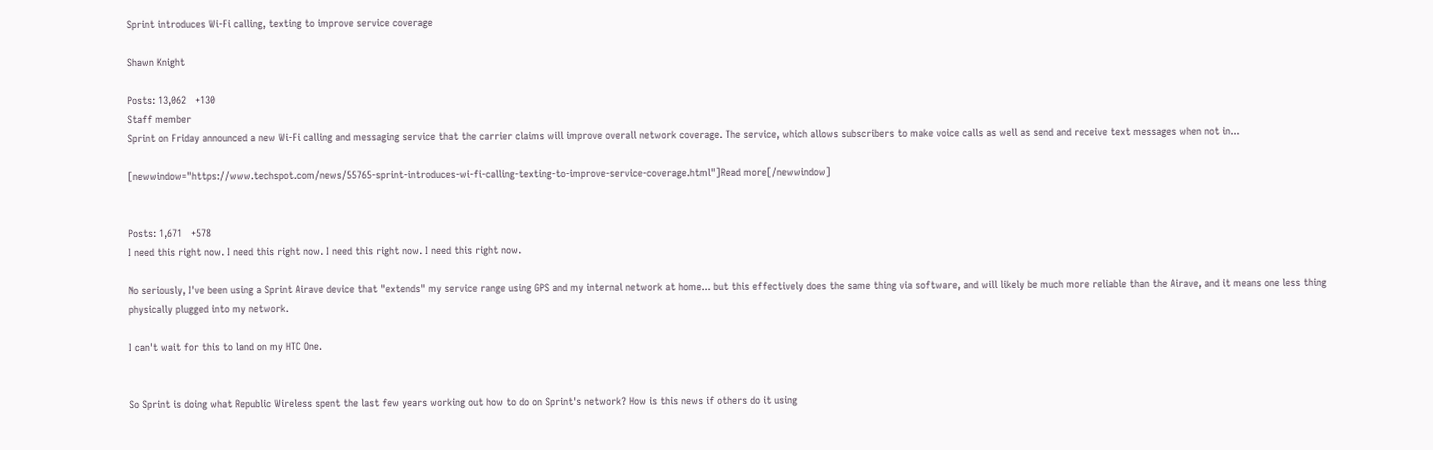Sprint introduces Wi-Fi calling, texting to improve service coverage

Shawn Knight

Posts: 13,062   +130
Staff member
Sprint on Friday announced a new Wi-Fi calling and messaging service that the carrier claims will improve overall network coverage. The service, which allows subscribers to make voice calls as well as send and receive text messages when not in...

[newwindow="https://www.techspot.com/news/55765-sprint-introduces-wi-fi-calling-texting-to-improve-service-coverage.html"]Read more[/newwindow]


Posts: 1,671   +578
I need this right now. I need this right now. I need this right now. I need this right now.

No seriously, I've been using a Sprint Airave device that "extends" my service range using GPS and my internal network at home... but this effectively does the same thing via software, and will likely be much more reliable than the Airave, and it means one less thing physically plugged into my network.

I can't wait for this to land on my HTC One.


So Sprint is doing what Republic Wireless spent the last few years working out how to do on Sprint's network? How is this news if others do it using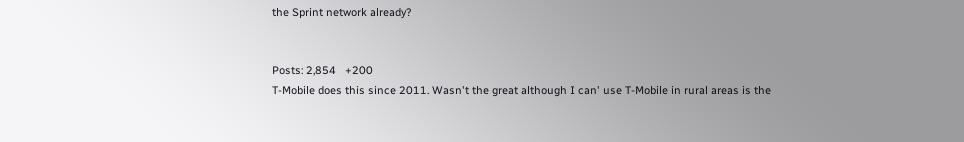the Sprint network already?


Posts: 2,854   +200
T-Mobile does this since 2011. Wasn't the great although I can' use T-Mobile in rural areas is the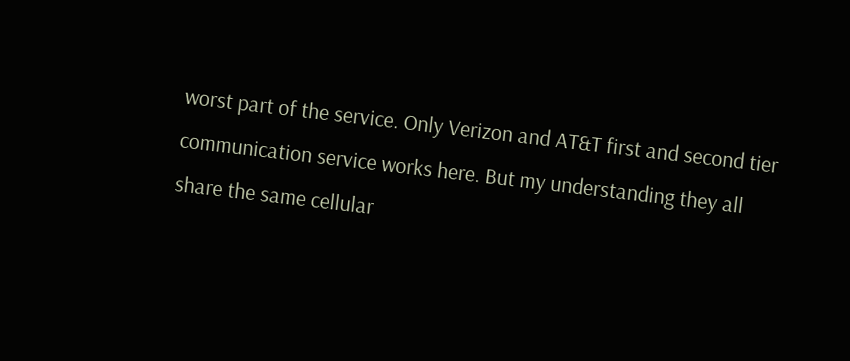worst part of the service. Only Verizon and AT&T first and second tier communication service works here. But my understanding they all share the same cellular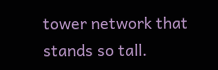tower network that stands so tall.